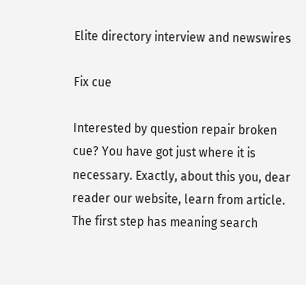Elite directory interview and newswires

Fix cue

Interested by question repair broken cue? You have got just where it is necessary. Exactly, about this you, dear reader our website, learn from article.
The first step has meaning search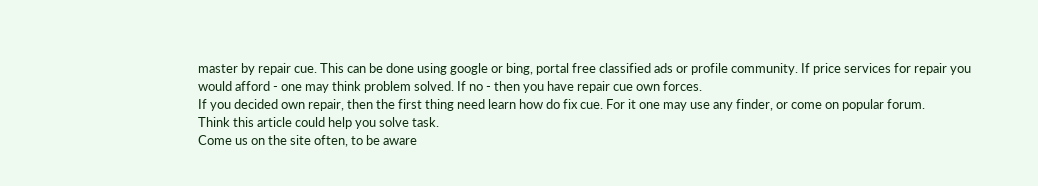master by repair cue. This can be done using google or bing, portal free classified ads or profile community. If price services for repair you would afford - one may think problem solved. If no - then you have repair cue own forces.
If you decided own repair, then the first thing need learn how do fix cue. For it one may use any finder, or come on popular forum.
Think this article could help you solve task.
Come us on the site often, to be aware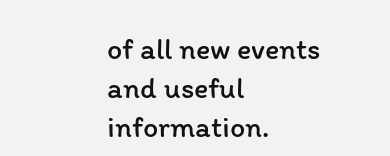of all new events and useful information.